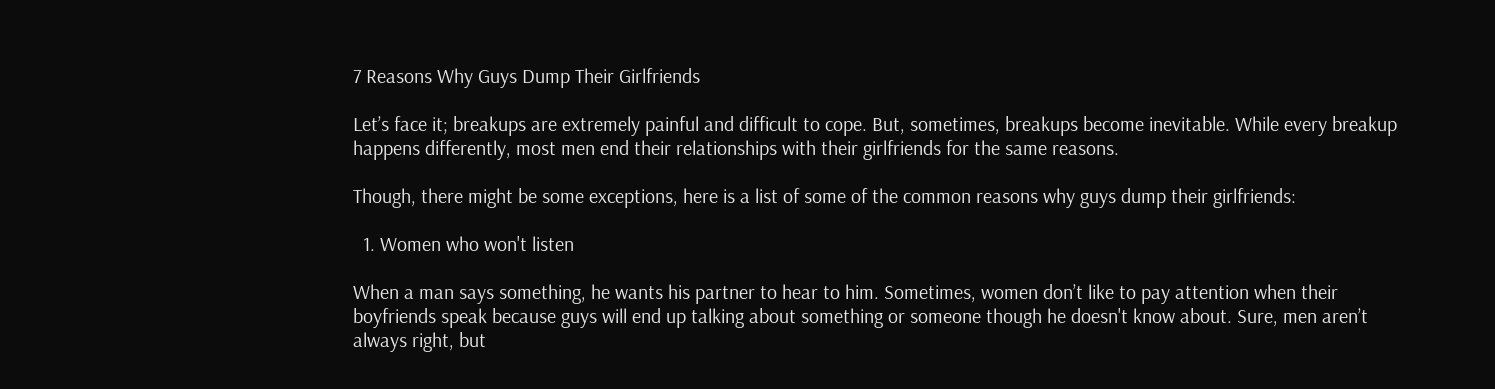7 Reasons Why Guys Dump Their Girlfriends

Let’s face it; breakups are extremely painful and difficult to cope. But, sometimes, breakups become inevitable. While every breakup happens differently, most men end their relationships with their girlfriends for the same reasons.

Though, there might be some exceptions, here is a list of some of the common reasons why guys dump their girlfriends:

  1. Women who won't listen

When a man says something, he wants his partner to hear to him. Sometimes, women don’t like to pay attention when their boyfriends speak because guys will end up talking about something or someone though he doesn't know about. Sure, men aren’t always right, but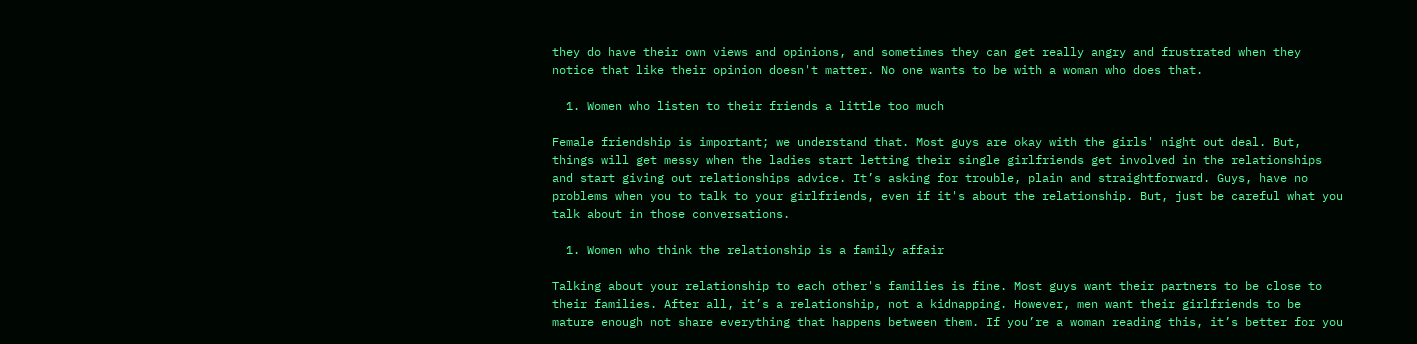they do have their own views and opinions, and sometimes they can get really angry and frustrated when they notice that like their opinion doesn't matter. No one wants to be with a woman who does that.

  1. Women who listen to their friends a little too much

Female friendship is important; we understand that. Most guys are okay with the girls' night out deal. But, things will get messy when the ladies start letting their single girlfriends get involved in the relationships and start giving out relationships advice. It’s asking for trouble, plain and straightforward. Guys, have no problems when you to talk to your girlfriends, even if it's about the relationship. But, just be careful what you talk about in those conversations.

  1. Women who think the relationship is a family affair

Talking about your relationship to each other's families is fine. Most guys want their partners to be close to their families. After all, it’s a relationship, not a kidnapping. However, men want their girlfriends to be mature enough not share everything that happens between them. If you’re a woman reading this, it’s better for you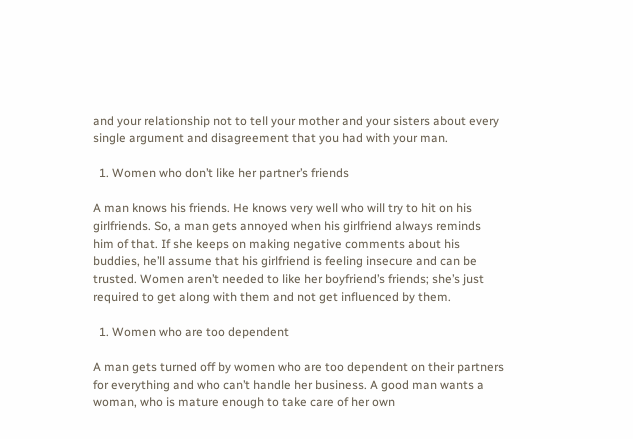and your relationship not to tell your mother and your sisters about every single argument and disagreement that you had with your man.

  1. Women who don’t like her partner’s friends

A man knows his friends. He knows very well who will try to hit on his girlfriends. So, a man gets annoyed when his girlfriend always reminds him of that. If she keeps on making negative comments about his buddies, he’ll assume that his girlfriend is feeling insecure and can be trusted. Women aren’t needed to like her boyfriend’s friends; she’s just required to get along with them and not get influenced by them.

  1. Women who are too dependent

A man gets turned off by women who are too dependent on their partners for everything and who can’t handle her business. A good man wants a woman, who is mature enough to take care of her own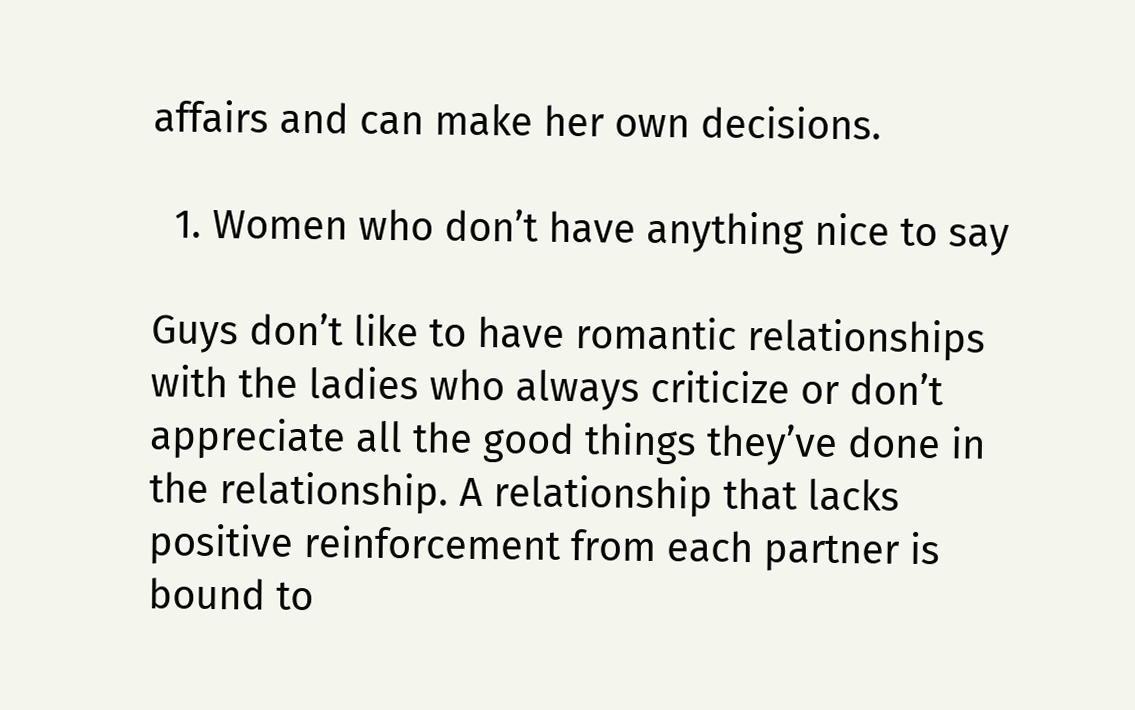affairs and can make her own decisions.

  1. Women who don’t have anything nice to say

Guys don’t like to have romantic relationships with the ladies who always criticize or don’t appreciate all the good things they’ve done in the relationship. A relationship that lacks positive reinforcement from each partner is bound to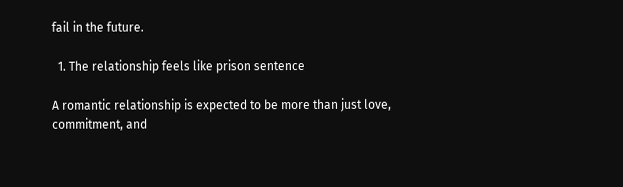fail in the future.

  1. The relationship feels like prison sentence

A romantic relationship is expected to be more than just love, commitment, and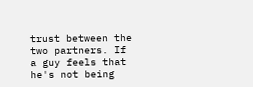trust between the two partners. If a guy feels that he's not being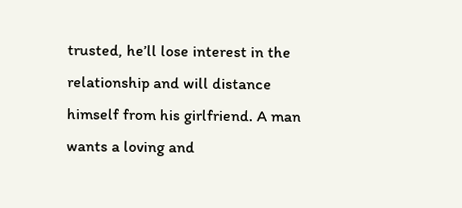trusted, he’ll lose interest in the relationship and will distance himself from his girlfriend. A man wants a loving and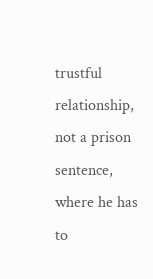trustful relationship, not a prison sentence, where he has to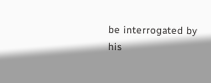be interrogated by his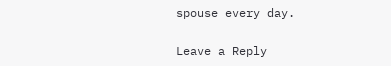spouse every day.

Leave a Reply